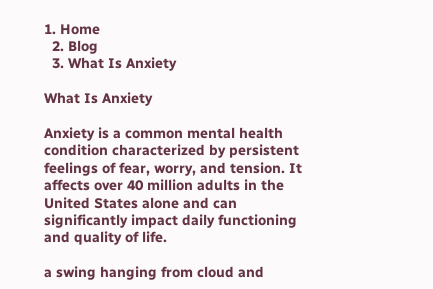1. Home
  2. Blog
  3. What Is Anxiety

What Is Anxiety

Anxiety is a common mental health condition characterized by persistent feelings of fear, worry, and tension. It affects over 40 million adults in the United States alone and can significantly impact daily functioning and quality of life.

a swing hanging from cloud and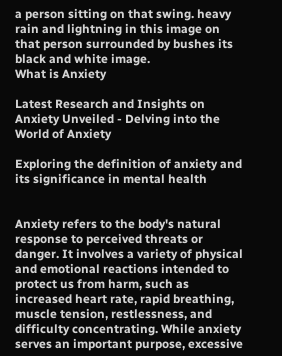a person sitting on that swing. heavy rain and lightning in this image on that person surrounded by bushes its black and white image.
What is Anxiety

Latest Research and Insights on Anxiety Unveiled - Delving into the World of Anxiety

Exploring the definition of anxiety and its significance in mental health


Anxiety refers to the body's natural response to perceived threats or danger. It involves a variety of physical and emotional reactions intended to protect us from harm, such as increased heart rate, rapid breathing, muscle tension, restlessness, and difficulty concentrating. While anxiety serves an important purpose, excessive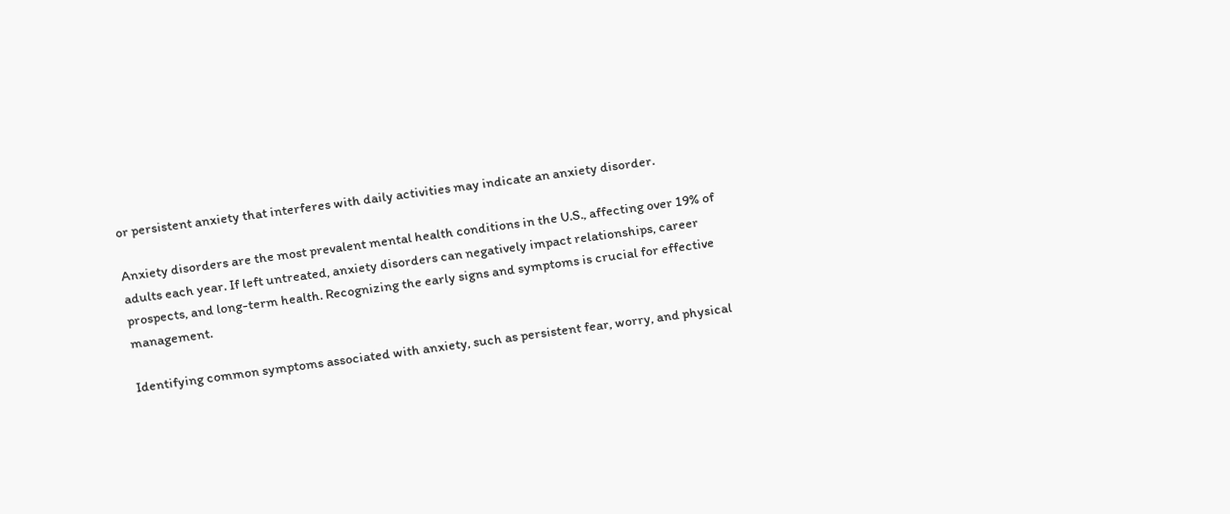or persistent anxiety that interferes with daily activities may indicate an anxiety disorder.

Anxiety disorders are the most prevalent mental health conditions in the U.S., affecting over 19% of adults each year. If left untreated, anxiety disorders can negatively impact relationships, career prospects, and long-term health. Recognizing the early signs and symptoms is crucial for effective management.

Identifying common symptoms associated with anxiety, such as persistent fear, worry, and physical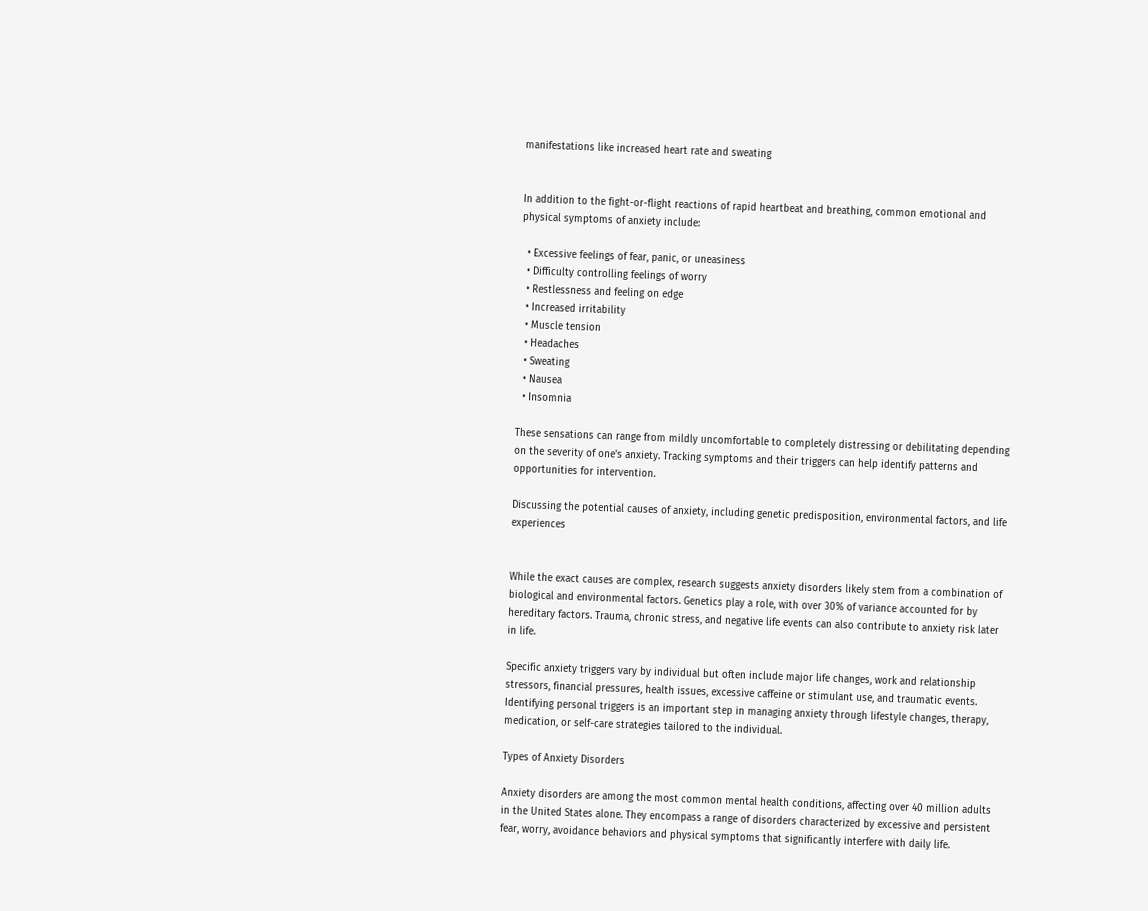manifestations like increased heart rate and sweating


In addition to the fight-or-flight reactions of rapid heartbeat and breathing, common emotional and physical symptoms of anxiety include:

  • Excessive feelings of fear, panic, or uneasiness
  • Difficulty controlling feelings of worry
  • Restlessness and feeling on edge
  • Increased irritability
  • Muscle tension
  • Headaches
  • Sweating
  • Nausea
  • Insomnia

These sensations can range from mildly uncomfortable to completely distressing or debilitating depending on the severity of one's anxiety. Tracking symptoms and their triggers can help identify patterns and opportunities for intervention.

Discussing the potential causes of anxiety, including genetic predisposition, environmental factors, and life experiences


While the exact causes are complex, research suggests anxiety disorders likely stem from a combination of biological and environmental factors. Genetics play a role, with over 30% of variance accounted for by hereditary factors. Trauma, chronic stress, and negative life events can also contribute to anxiety risk later in life.

Specific anxiety triggers vary by individual but often include major life changes, work and relationship stressors, financial pressures, health issues, excessive caffeine or stimulant use, and traumatic events. Identifying personal triggers is an important step in managing anxiety through lifestyle changes, therapy, medication, or self-care strategies tailored to the individual.

Types of Anxiety Disorders

Anxiety disorders are among the most common mental health conditions, affecting over 40 million adults in the United States alone. They encompass a range of disorders characterized by excessive and persistent fear, worry, avoidance behaviors and physical symptoms that significantly interfere with daily life.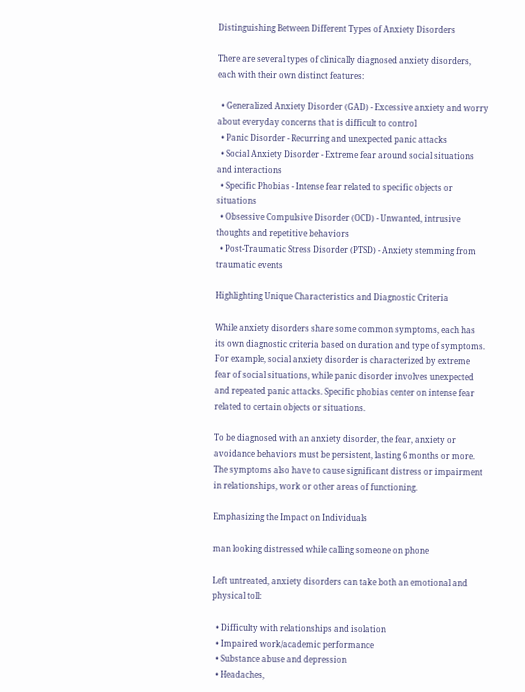Distinguishing Between Different Types of Anxiety Disorders

There are several types of clinically diagnosed anxiety disorders, each with their own distinct features:

  • Generalized Anxiety Disorder (GAD) - Excessive anxiety and worry about everyday concerns that is difficult to control
  • Panic Disorder - Recurring and unexpected panic attacks
  • Social Anxiety Disorder - Extreme fear around social situations and interactions
  • Specific Phobias - Intense fear related to specific objects or situations
  • Obsessive Compulsive Disorder (OCD) - Unwanted, intrusive thoughts and repetitive behaviors
  • Post-Traumatic Stress Disorder (PTSD) - Anxiety stemming from traumatic events

Highlighting Unique Characteristics and Diagnostic Criteria

While anxiety disorders share some common symptoms, each has its own diagnostic criteria based on duration and type of symptoms. For example, social anxiety disorder is characterized by extreme fear of social situations, while panic disorder involves unexpected and repeated panic attacks. Specific phobias center on intense fear related to certain objects or situations.

To be diagnosed with an anxiety disorder, the fear, anxiety or avoidance behaviors must be persistent, lasting 6 months or more. The symptoms also have to cause significant distress or impairment in relationships, work or other areas of functioning.

Emphasizing the Impact on Individuals

man looking distressed while calling someone on phone

Left untreated, anxiety disorders can take both an emotional and physical toll:

  • Difficulty with relationships and isolation
  • Impaired work/academic performance
  • Substance abuse and depression
  • Headaches,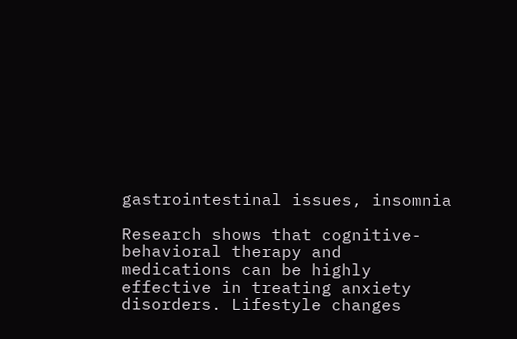gastrointestinal issues, insomnia

Research shows that cognitive-behavioral therapy and medications can be highly effective in treating anxiety disorders. Lifestyle changes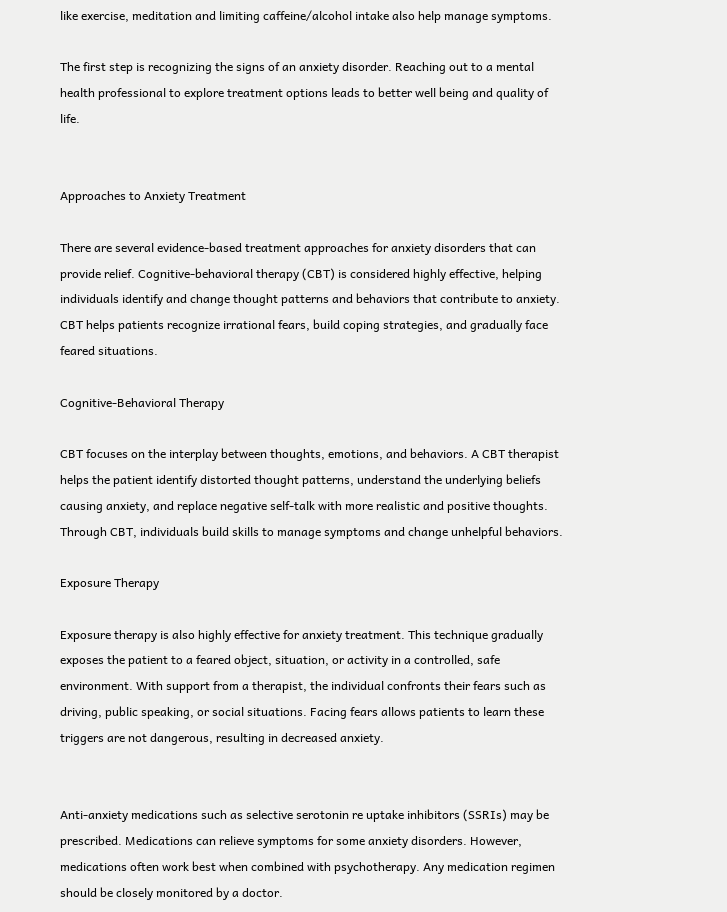like exercise, meditation and limiting caffeine/alcohol intake also help manage symptoms.

The first step is recognizing the signs of an anxiety disorder. Reaching out to a mental health professional to explore treatment options leads to better well being and quality of life.


Approaches to Anxiety Treatment

There are several evidence-based treatment approaches for anxiety disorders that can provide relief. Cognitive-behavioral therapy (CBT) is considered highly effective, helping individuals identify and change thought patterns and behaviors that contribute to anxiety. CBT helps patients recognize irrational fears, build coping strategies, and gradually face feared situations.

Cognitive-Behavioral Therapy

CBT focuses on the interplay between thoughts, emotions, and behaviors. A CBT therapist helps the patient identify distorted thought patterns, understand the underlying beliefs causing anxiety, and replace negative self-talk with more realistic and positive thoughts. Through CBT, individuals build skills to manage symptoms and change unhelpful behaviors.

Exposure Therapy

Exposure therapy is also highly effective for anxiety treatment. This technique gradually exposes the patient to a feared object, situation, or activity in a controlled, safe environment. With support from a therapist, the individual confronts their fears such as driving, public speaking, or social situations. Facing fears allows patients to learn these triggers are not dangerous, resulting in decreased anxiety.


Anti-anxiety medications such as selective serotonin re uptake inhibitors (SSRIs) may be prescribed. Medications can relieve symptoms for some anxiety disorders. However, medications often work best when combined with psychotherapy. Any medication regimen should be closely monitored by a doctor.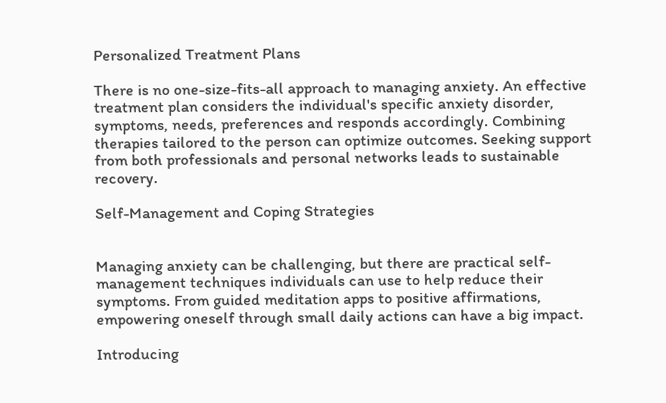Personalized Treatment Plans

There is no one-size-fits-all approach to managing anxiety. An effective treatment plan considers the individual's specific anxiety disorder, symptoms, needs, preferences and responds accordingly. Combining therapies tailored to the person can optimize outcomes. Seeking support from both professionals and personal networks leads to sustainable recovery.

Self-Management and Coping Strategies


Managing anxiety can be challenging, but there are practical self-management techniques individuals can use to help reduce their symptoms. From guided meditation apps to positive affirmations, empowering oneself through small daily actions can have a big impact.

Introducing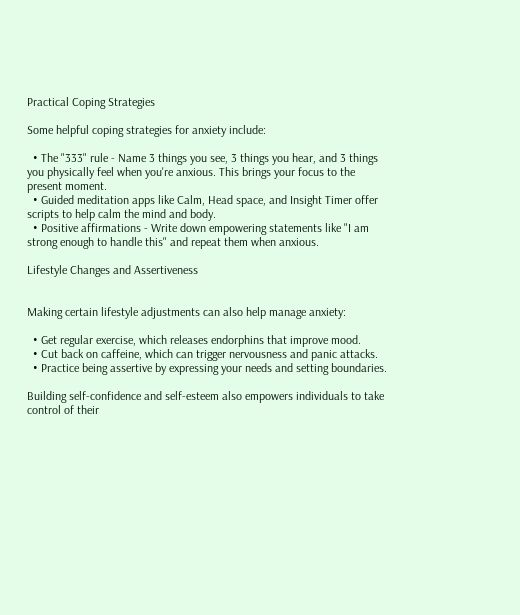Practical Coping Strategies

Some helpful coping strategies for anxiety include:

  • The "333" rule - Name 3 things you see, 3 things you hear, and 3 things you physically feel when you're anxious. This brings your focus to the present moment.
  • Guided meditation apps like Calm, Head space, and Insight Timer offer scripts to help calm the mind and body.
  • Positive affirmations - Write down empowering statements like "I am strong enough to handle this" and repeat them when anxious.

Lifestyle Changes and Assertiveness


Making certain lifestyle adjustments can also help manage anxiety:

  • Get regular exercise, which releases endorphins that improve mood.
  • Cut back on caffeine, which can trigger nervousness and panic attacks.
  • Practice being assertive by expressing your needs and setting boundaries.

Building self-confidence and self-esteem also empowers individuals to take control of their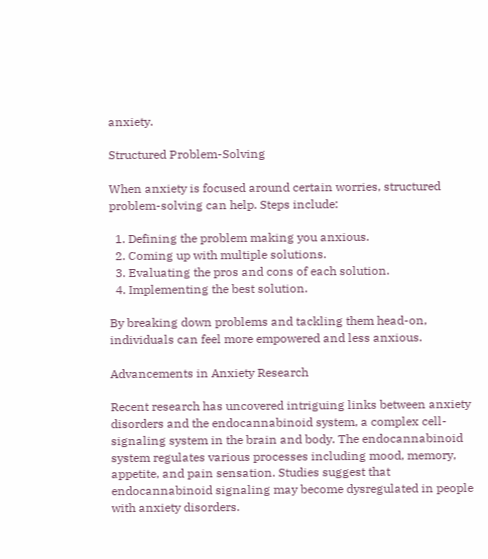anxiety.

Structured Problem-Solving

When anxiety is focused around certain worries, structured problem-solving can help. Steps include:

  1. Defining the problem making you anxious.
  2. Coming up with multiple solutions.
  3. Evaluating the pros and cons of each solution.
  4. Implementing the best solution.

By breaking down problems and tackling them head-on, individuals can feel more empowered and less anxious.

Advancements in Anxiety Research

Recent research has uncovered intriguing links between anxiety disorders and the endocannabinoid system, a complex cell-signaling system in the brain and body. The endocannabinoid system regulates various processes including mood, memory, appetite, and pain sensation. Studies suggest that endocannabinoid signaling may become dysregulated in people with anxiety disorders.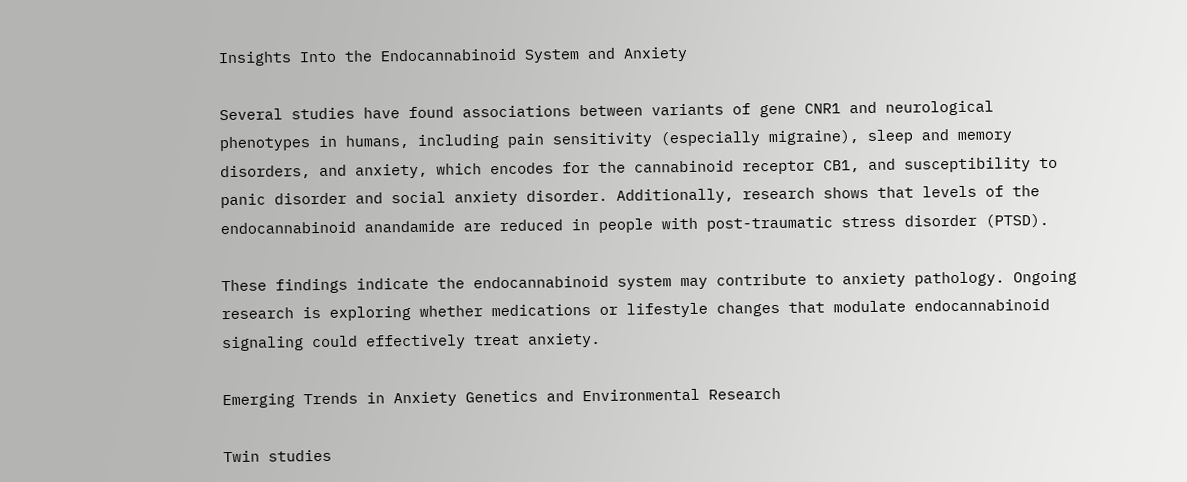Insights Into the Endocannabinoid System and Anxiety

Several studies have found associations between variants of gene CNR1 and neurological phenotypes in humans, including pain sensitivity (especially migraine), sleep and memory disorders, and anxiety, which encodes for the cannabinoid receptor CB1, and susceptibility to panic disorder and social anxiety disorder. Additionally, research shows that levels of the endocannabinoid anandamide are reduced in people with post-traumatic stress disorder (PTSD).

These findings indicate the endocannabinoid system may contribute to anxiety pathology. Ongoing research is exploring whether medications or lifestyle changes that modulate endocannabinoid signaling could effectively treat anxiety.

Emerging Trends in Anxiety Genetics and Environmental Research

Twin studies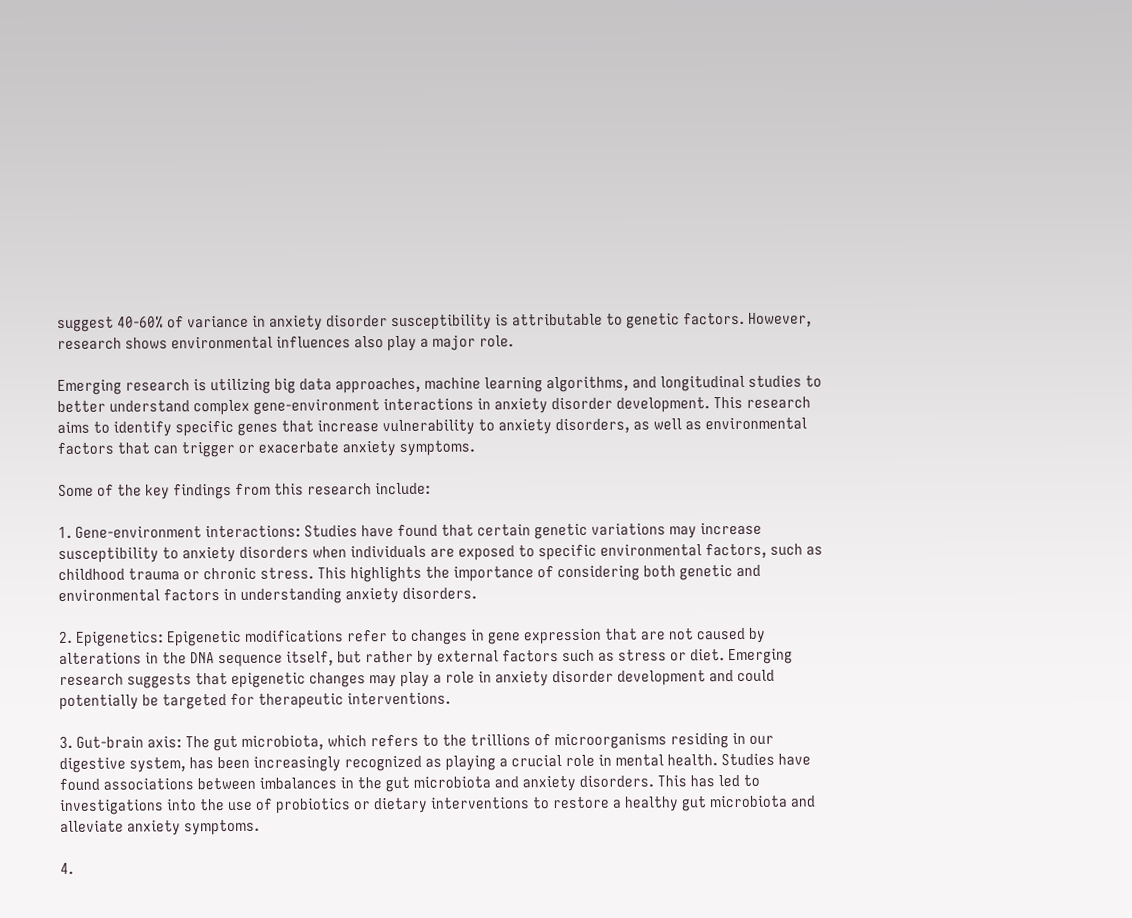suggest 40-60% of variance in anxiety disorder susceptibility is attributable to genetic factors. However, research shows environmental influences also play a major role.

Emerging research is utilizing big data approaches, machine learning algorithms, and longitudinal studies to better understand complex gene-environment interactions in anxiety disorder development. This research aims to identify specific genes that increase vulnerability to anxiety disorders, as well as environmental factors that can trigger or exacerbate anxiety symptoms.

Some of the key findings from this research include:

1. Gene-environment interactions: Studies have found that certain genetic variations may increase susceptibility to anxiety disorders when individuals are exposed to specific environmental factors, such as childhood trauma or chronic stress. This highlights the importance of considering both genetic and environmental factors in understanding anxiety disorders.

2. Epigenetics: Epigenetic modifications refer to changes in gene expression that are not caused by alterations in the DNA sequence itself, but rather by external factors such as stress or diet. Emerging research suggests that epigenetic changes may play a role in anxiety disorder development and could potentially be targeted for therapeutic interventions.

3. Gut-brain axis: The gut microbiota, which refers to the trillions of microorganisms residing in our digestive system, has been increasingly recognized as playing a crucial role in mental health. Studies have found associations between imbalances in the gut microbiota and anxiety disorders. This has led to investigations into the use of probiotics or dietary interventions to restore a healthy gut microbiota and alleviate anxiety symptoms.

4.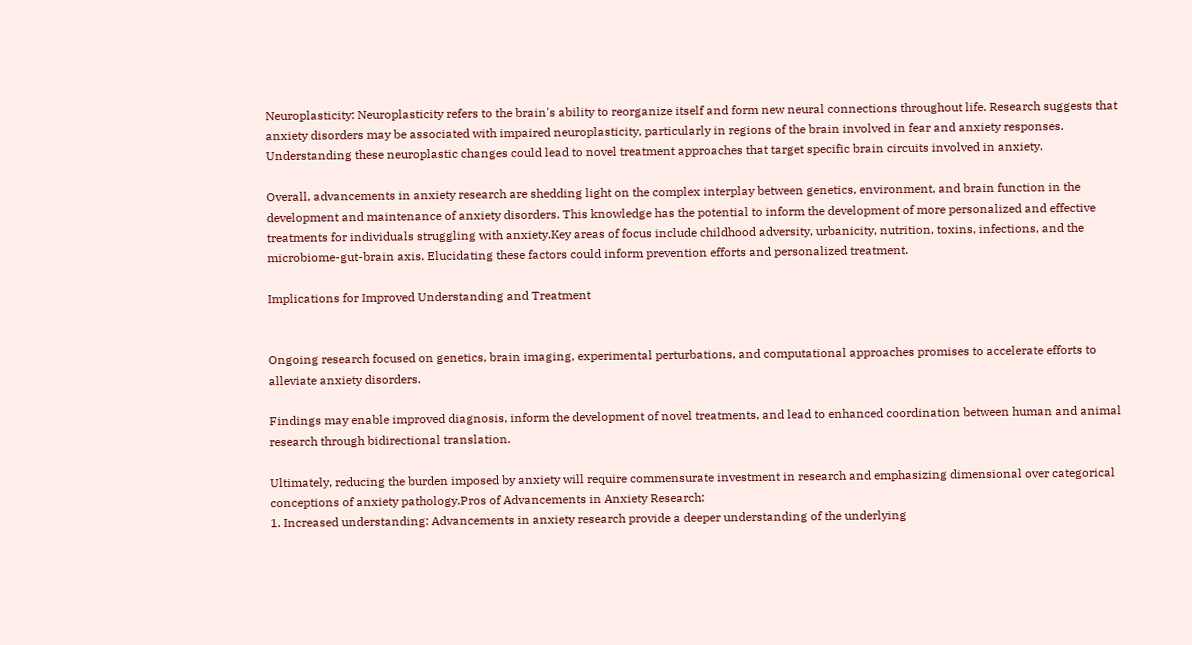Neuroplasticity: Neuroplasticity refers to the brain's ability to reorganize itself and form new neural connections throughout life. Research suggests that anxiety disorders may be associated with impaired neuroplasticity, particularly in regions of the brain involved in fear and anxiety responses. Understanding these neuroplastic changes could lead to novel treatment approaches that target specific brain circuits involved in anxiety.

Overall, advancements in anxiety research are shedding light on the complex interplay between genetics, environment, and brain function in the development and maintenance of anxiety disorders. This knowledge has the potential to inform the development of more personalized and effective treatments for individuals struggling with anxiety.Key areas of focus include childhood adversity, urbanicity, nutrition, toxins, infections, and the microbiome-gut-brain axis. Elucidating these factors could inform prevention efforts and personalized treatment.

Implications for Improved Understanding and Treatment


Ongoing research focused on genetics, brain imaging, experimental perturbations, and computational approaches promises to accelerate efforts to alleviate anxiety disorders.

Findings may enable improved diagnosis, inform the development of novel treatments, and lead to enhanced coordination between human and animal research through bidirectional translation.

Ultimately, reducing the burden imposed by anxiety will require commensurate investment in research and emphasizing dimensional over categorical conceptions of anxiety pathology.Pros of Advancements in Anxiety Research:
1. Increased understanding: Advancements in anxiety research provide a deeper understanding of the underlying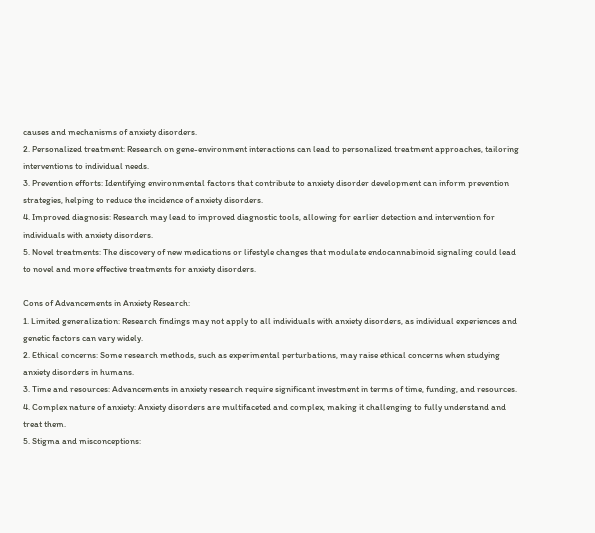causes and mechanisms of anxiety disorders.
2. Personalized treatment: Research on gene-environment interactions can lead to personalized treatment approaches, tailoring interventions to individual needs.
3. Prevention efforts: Identifying environmental factors that contribute to anxiety disorder development can inform prevention strategies, helping to reduce the incidence of anxiety disorders.
4. Improved diagnosis: Research may lead to improved diagnostic tools, allowing for earlier detection and intervention for individuals with anxiety disorders.
5. Novel treatments: The discovery of new medications or lifestyle changes that modulate endocannabinoid signaling could lead to novel and more effective treatments for anxiety disorders.

Cons of Advancements in Anxiety Research:
1. Limited generalization: Research findings may not apply to all individuals with anxiety disorders, as individual experiences and genetic factors can vary widely.
2. Ethical concerns: Some research methods, such as experimental perturbations, may raise ethical concerns when studying anxiety disorders in humans.
3. Time and resources: Advancements in anxiety research require significant investment in terms of time, funding, and resources.
4. Complex nature of anxiety: Anxiety disorders are multifaceted and complex, making it challenging to fully understand and treat them.
5. Stigma and misconceptions: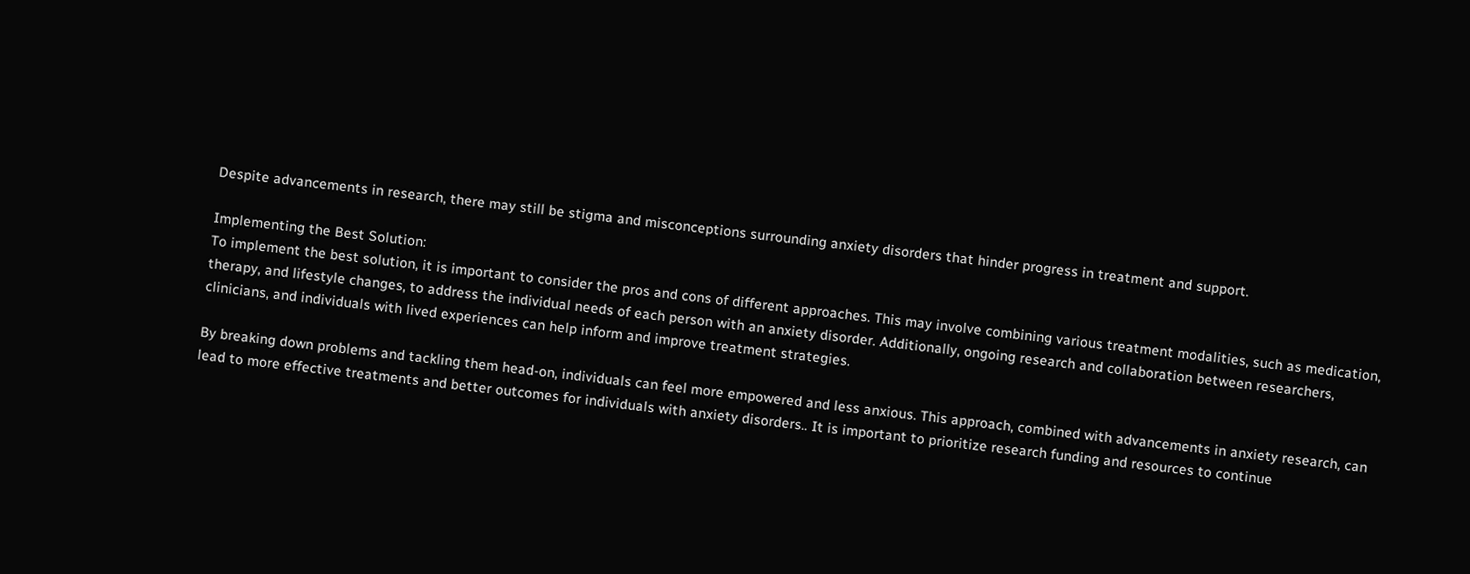Despite advancements in research, there may still be stigma and misconceptions surrounding anxiety disorders that hinder progress in treatment and support.

Implementing the Best Solution:
To implement the best solution, it is important to consider the pros and cons of different approaches. This may involve combining various treatment modalities, such as medication, therapy, and lifestyle changes, to address the individual needs of each person with an anxiety disorder. Additionally, ongoing research and collaboration between researchers, clinicians, and individuals with lived experiences can help inform and improve treatment strategies.

By breaking down problems and tackling them head-on, individuals can feel more empowered and less anxious. This approach, combined with advancements in anxiety research, can lead to more effective treatments and better outcomes for individuals with anxiety disorders.. It is important to prioritize research funding and resources to continue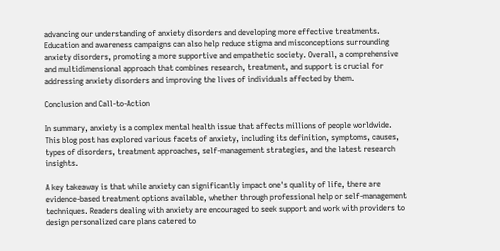advancing our understanding of anxiety disorders and developing more effective treatments. Education and awareness campaigns can also help reduce stigma and misconceptions surrounding anxiety disorders, promoting a more supportive and empathetic society. Overall, a comprehensive and multidimensional approach that combines research, treatment, and support is crucial for addressing anxiety disorders and improving the lives of individuals affected by them.

Conclusion and Call-to-Action

In summary, anxiety is a complex mental health issue that affects millions of people worldwide. This blog post has explored various facets of anxiety, including its definition, symptoms, causes, types of disorders, treatment approaches, self-management strategies, and the latest research insights.

A key takeaway is that while anxiety can significantly impact one's quality of life, there are evidence-based treatment options available, whether through professional help or self-management techniques. Readers dealing with anxiety are encouraged to seek support and work with providers to design personalized care plans catered to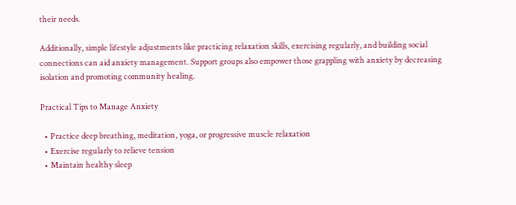their needs.

Additionally, simple lifestyle adjustments like practicing relaxation skills, exercising regularly, and building social connections can aid anxiety management. Support groups also empower those grappling with anxiety by decreasing isolation and promoting community healing.

Practical Tips to Manage Anxiety

  • Practice deep breathing, meditation, yoga, or progressive muscle relaxation
  • Exercise regularly to relieve tension
  • Maintain healthy sleep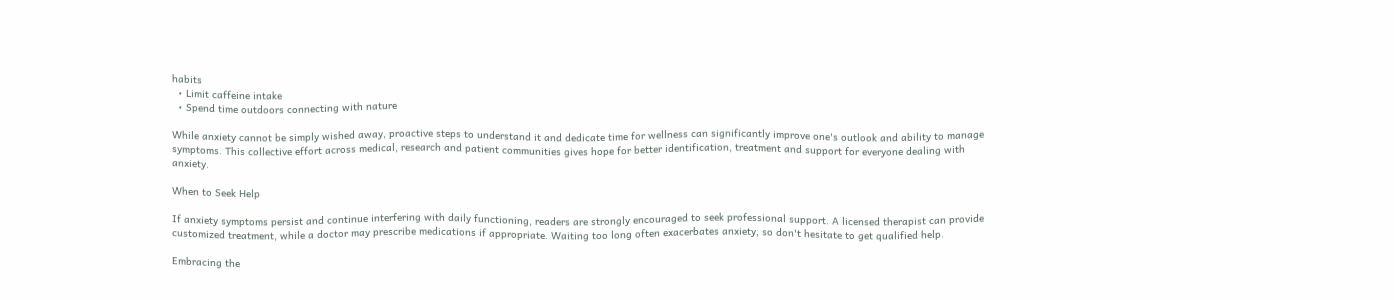habits
  • Limit caffeine intake
  • Spend time outdoors connecting with nature

While anxiety cannot be simply wished away, proactive steps to understand it and dedicate time for wellness can significantly improve one's outlook and ability to manage symptoms. This collective effort across medical, research and patient communities gives hope for better identification, treatment and support for everyone dealing with anxiety.

When to Seek Help

If anxiety symptoms persist and continue interfering with daily functioning, readers are strongly encouraged to seek professional support. A licensed therapist can provide customized treatment, while a doctor may prescribe medications if appropriate. Waiting too long often exacerbates anxiety, so don't hesitate to get qualified help.

Embracing the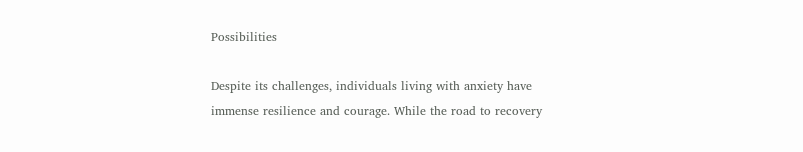Possibilities

Despite its challenges, individuals living with anxiety have immense resilience and courage. While the road to recovery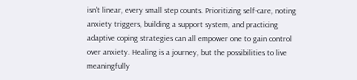isn't linear, every small step counts. Prioritizing self-care, noting anxiety triggers, building a support system, and practicing adaptive coping strategies can all empower one to gain control over anxiety. Healing is a journey, but the possibilities to live meaningfully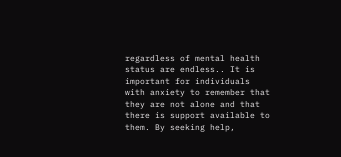regardless of mental health status are endless.. It is important for individuals with anxiety to remember that they are not alone and that there is support available to them. By seeking help,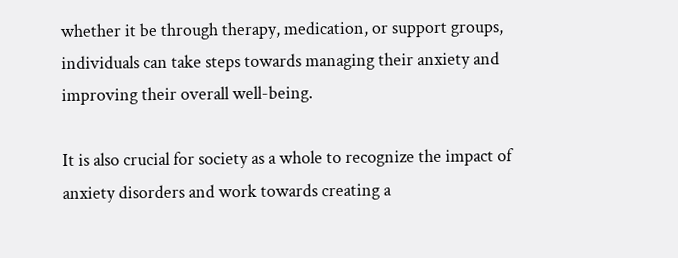whether it be through therapy, medication, or support groups, individuals can take steps towards managing their anxiety and improving their overall well-being.

It is also crucial for society as a whole to recognize the impact of anxiety disorders and work towards creating a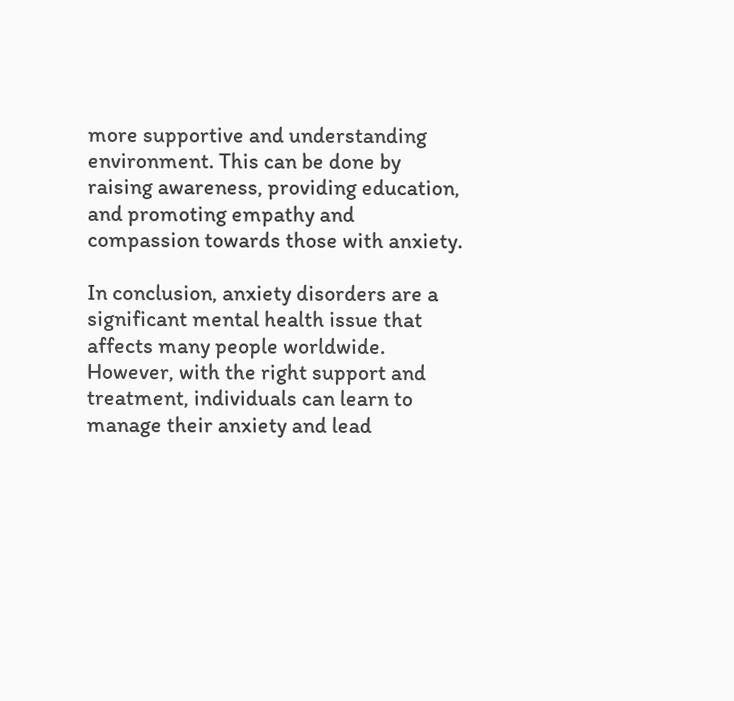more supportive and understanding environment. This can be done by raising awareness, providing education, and promoting empathy and compassion towards those with anxiety.

In conclusion, anxiety disorders are a significant mental health issue that affects many people worldwide. However, with the right support and treatment, individuals can learn to manage their anxiety and lead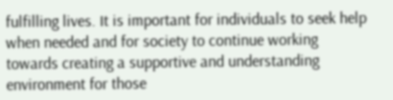fulfilling lives. It is important for individuals to seek help when needed and for society to continue working towards creating a supportive and understanding environment for those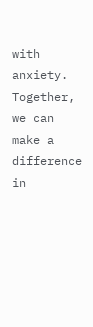with anxiety. Together, we can make a difference in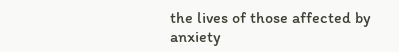the lives of those affected by anxiety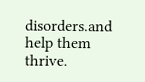disorders.and help them thrive.